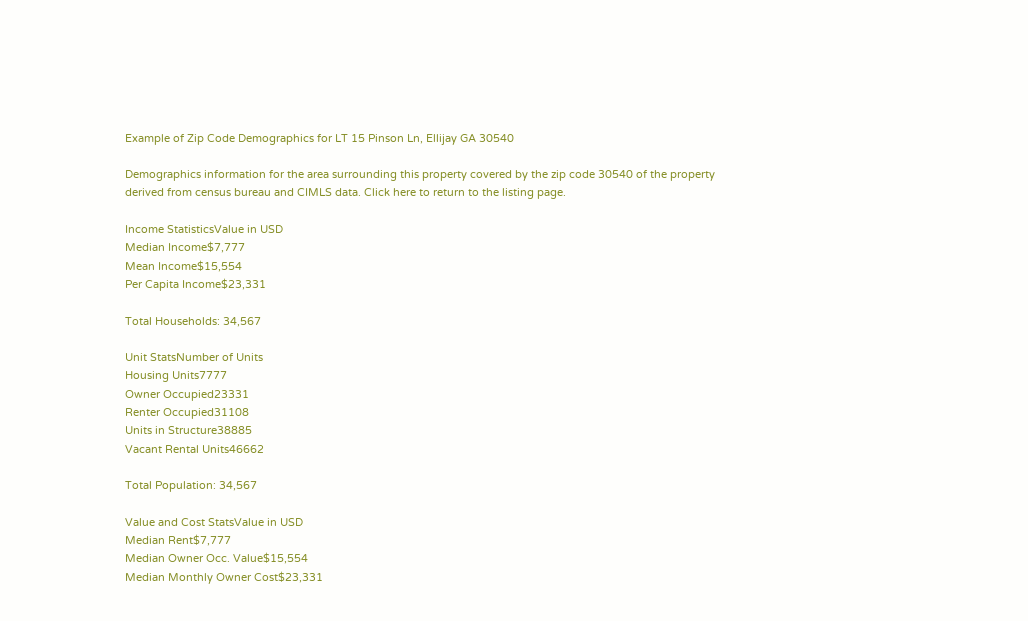Example of Zip Code Demographics for LT 15 Pinson Ln, Ellijay GA 30540

Demographics information for the area surrounding this property covered by the zip code 30540 of the property derived from census bureau and CIMLS data. Click here to return to the listing page.

Income StatisticsValue in USD
Median Income$7,777
Mean Income$15,554
Per Capita Income$23,331

Total Households: 34,567

Unit StatsNumber of Units
Housing Units7777
Owner Occupied23331
Renter Occupied31108
Units in Structure38885
Vacant Rental Units46662

Total Population: 34,567

Value and Cost StatsValue in USD
Median Rent$7,777
Median Owner Occ. Value$15,554
Median Monthly Owner Cost$23,331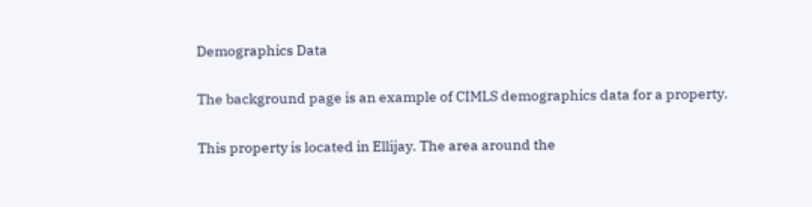Demographics Data

The background page is an example of CIMLS demographics data for a property.

This property is located in Ellijay. The area around the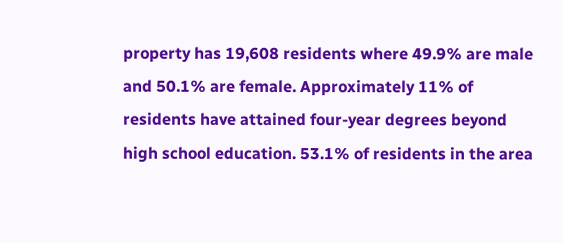property has 19,608 residents where 49.9% are male and 50.1% are female. Approximately 11% of residents have attained four-year degrees beyond high school education. 53.1% of residents in the area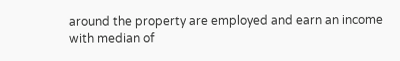around the property are employed and earn an income with median of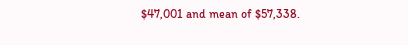$47,001 and mean of $57,338.